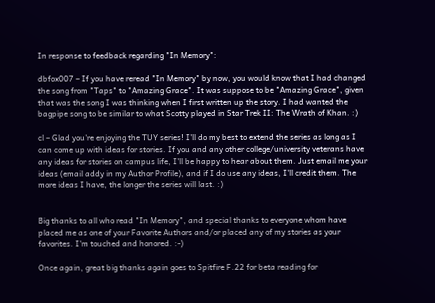In response to feedback regarding "In Memory":

dbfox007 – If you have reread "In Memory" by now, you would know that I had changed the song from "Taps" to "Amazing Grace". It was suppose to be "Amazing Grace", given that was the song I was thinking when I first written up the story. I had wanted the bagpipe song to be similar to what Scotty played in Star Trek II: The Wrath of Khan. :)

cl – Glad you're enjoying the TUY series! I'll do my best to extend the series as long as I can come up with ideas for stories. If you and any other college/university veterans have any ideas for stories on campus life, I'll be happy to hear about them. Just email me your ideas (email addy in my Author Profile), and if I do use any ideas, I'll credit them. The more ideas I have, the longer the series will last. :)


Big thanks to all who read "In Memory", and special thanks to everyone whom have placed me as one of your Favorite Authors and/or placed any of my stories as your favorites. I'm touched and honored. :-)

Once again, great big thanks again goes to Spitfire F.22 for beta reading for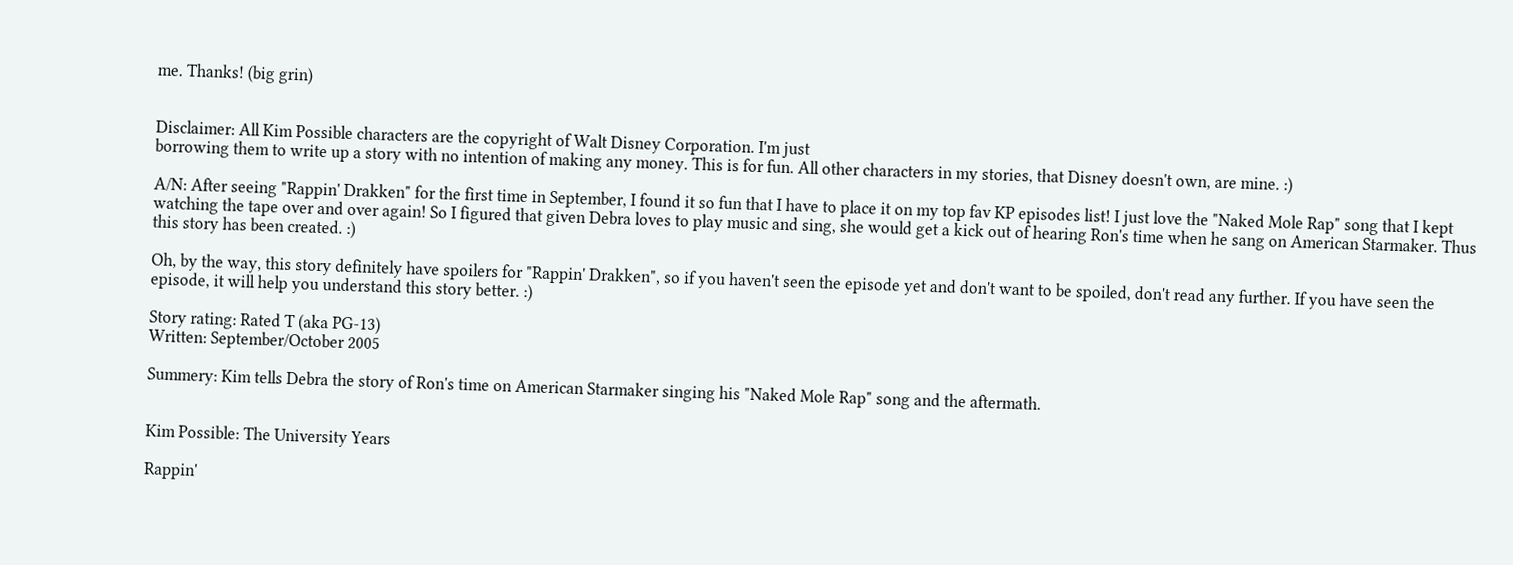me. Thanks! (big grin)


Disclaimer: All Kim Possible characters are the copyright of Walt Disney Corporation. I'm just
borrowing them to write up a story with no intention of making any money. This is for fun. All other characters in my stories, that Disney doesn't own, are mine. :)

A/N: After seeing "Rappin' Drakken" for the first time in September, I found it so fun that I have to place it on my top fav KP episodes list! I just love the "Naked Mole Rap" song that I kept watching the tape over and over again! So I figured that given Debra loves to play music and sing, she would get a kick out of hearing Ron's time when he sang on American Starmaker. Thus this story has been created. :)

Oh, by the way, this story definitely have spoilers for "Rappin' Drakken", so if you haven't seen the episode yet and don't want to be spoiled, don't read any further. If you have seen the episode, it will help you understand this story better. :)

Story rating: Rated T (aka PG-13)
Written: September/October 2005

Summery: Kim tells Debra the story of Ron's time on American Starmaker singing his "Naked Mole Rap" song and the aftermath.


Kim Possible: The University Years

Rappin'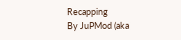Recapping
By JuPMod (aka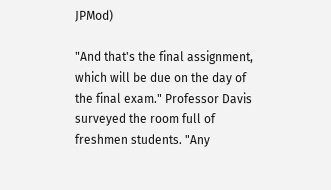JPMod)

"And that's the final assignment, which will be due on the day of the final exam." Professor Davis surveyed the room full of freshmen students. "Any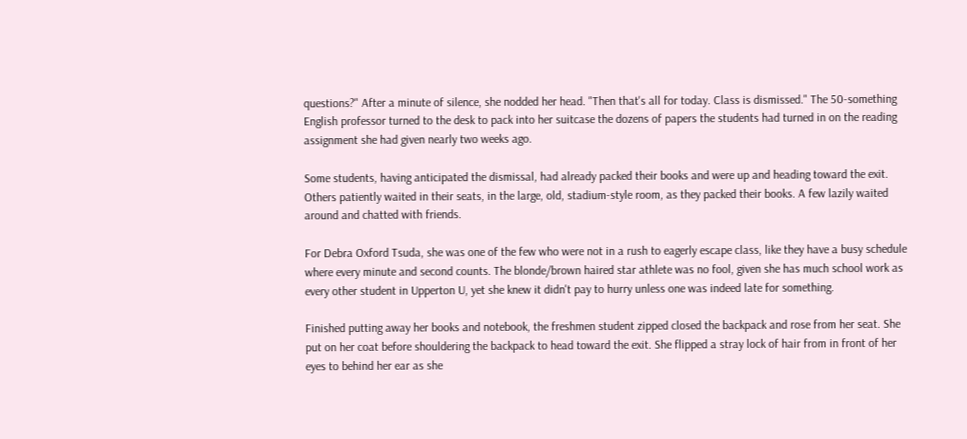questions?" After a minute of silence, she nodded her head. "Then that's all for today. Class is dismissed." The 50-something English professor turned to the desk to pack into her suitcase the dozens of papers the students had turned in on the reading assignment she had given nearly two weeks ago.

Some students, having anticipated the dismissal, had already packed their books and were up and heading toward the exit. Others patiently waited in their seats, in the large, old, stadium-style room, as they packed their books. A few lazily waited around and chatted with friends.

For Debra Oxford Tsuda, she was one of the few who were not in a rush to eagerly escape class, like they have a busy schedule where every minute and second counts. The blonde/brown haired star athlete was no fool, given she has much school work as every other student in Upperton U, yet she knew it didn't pay to hurry unless one was indeed late for something.

Finished putting away her books and notebook, the freshmen student zipped closed the backpack and rose from her seat. She put on her coat before shouldering the backpack to head toward the exit. She flipped a stray lock of hair from in front of her eyes to behind her ear as she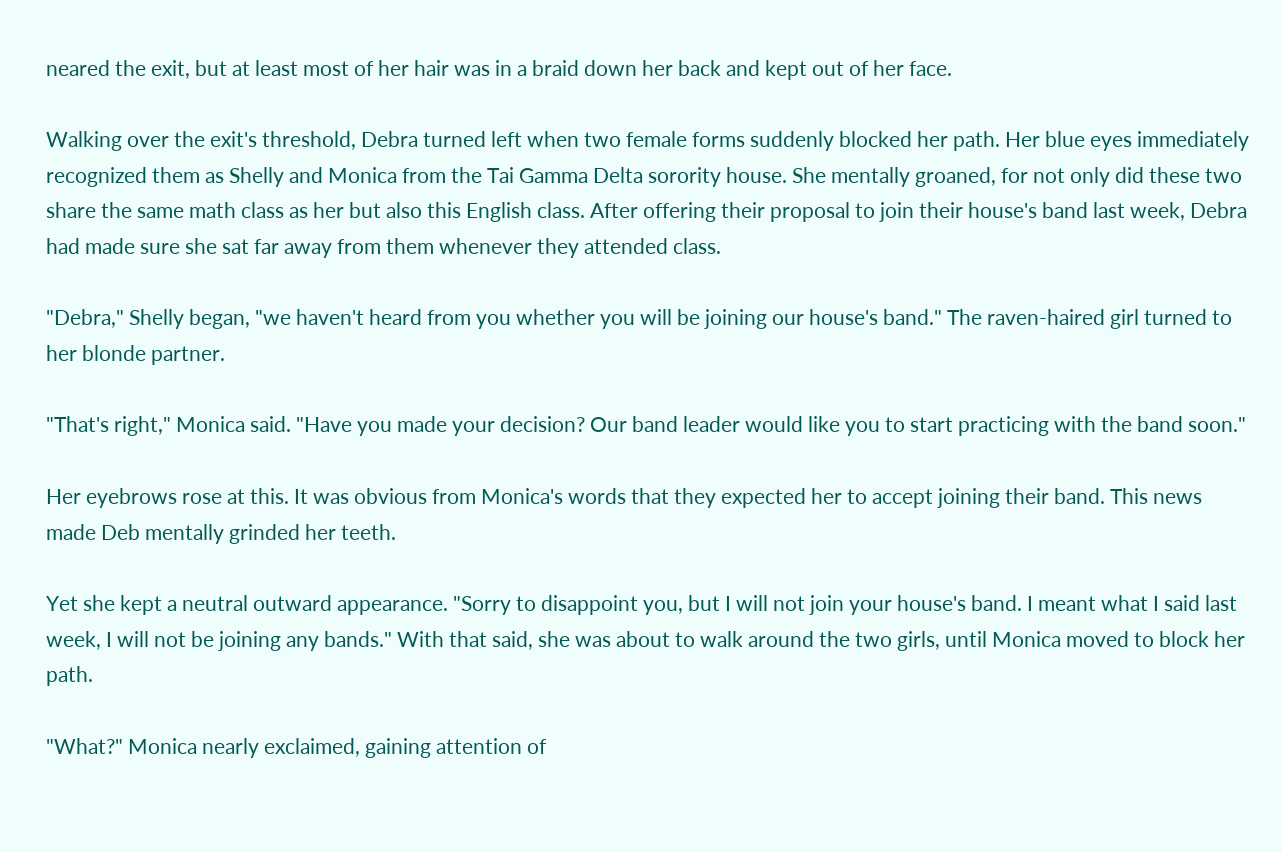neared the exit, but at least most of her hair was in a braid down her back and kept out of her face.

Walking over the exit's threshold, Debra turned left when two female forms suddenly blocked her path. Her blue eyes immediately recognized them as Shelly and Monica from the Tai Gamma Delta sorority house. She mentally groaned, for not only did these two share the same math class as her but also this English class. After offering their proposal to join their house's band last week, Debra had made sure she sat far away from them whenever they attended class.

"Debra," Shelly began, "we haven't heard from you whether you will be joining our house's band." The raven-haired girl turned to her blonde partner.

"That's right," Monica said. "Have you made your decision? Our band leader would like you to start practicing with the band soon."

Her eyebrows rose at this. It was obvious from Monica's words that they expected her to accept joining their band. This news made Deb mentally grinded her teeth.

Yet she kept a neutral outward appearance. "Sorry to disappoint you, but I will not join your house's band. I meant what I said last week, I will not be joining any bands." With that said, she was about to walk around the two girls, until Monica moved to block her path.

"What?" Monica nearly exclaimed, gaining attention of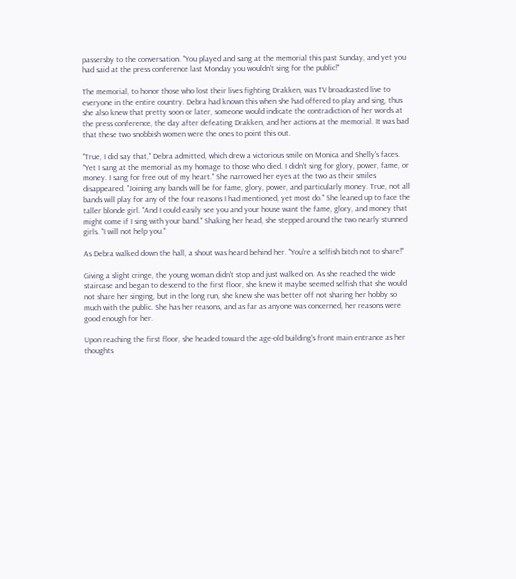passersby to the conversation. "You played and sang at the memorial this past Sunday, and yet you had said at the press conference last Monday you wouldn't sing for the public!"

The memorial, to honor those who lost their lives fighting Drakken, was TV broadcasted live to everyone in the entire country. Debra had known this when she had offered to play and sing, thus she also knew that pretty soon or later, someone would indicate the contradiction of her words at the press conference, the day after defeating Drakken, and her actions at the memorial. It was bad that these two snobbish women were the ones to point this out.

"True, I did say that," Debra admitted, which drew a victorious smile on Monica and Shelly's faces. "Yet I sang at the memorial as my homage to those who died. I didn't sing for glory, power, fame, or money. I sang for free out of my heart." She narrowed her eyes at the two as their smiles disappeared. "Joining any bands will be for fame, glory, power, and particularly money. True, not all bands will play for any of the four reasons I had mentioned, yet most do." She leaned up to face the taller blonde girl. "And I could easily see you and your house want the fame, glory, and money that might come if I sing with your band." Shaking her head, she stepped around the two nearly stunned girls. "I will not help you."

As Debra walked down the hall, a shout was heard behind her. "You're a selfish bitch not to share!"

Giving a slight cringe, the young woman didn't stop and just walked on. As she reached the wide staircase and began to descend to the first floor, she knew it maybe seemed selfish that she would not share her singing, but in the long run, she knew she was better off not sharing her hobby so much with the public. She has her reasons, and as far as anyone was concerned, her reasons were good enough for her.

Upon reaching the first floor, she headed toward the age-old building's front main entrance as her thoughts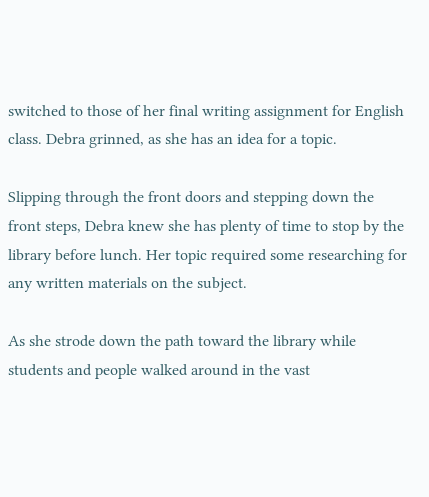switched to those of her final writing assignment for English class. Debra grinned, as she has an idea for a topic.

Slipping through the front doors and stepping down the front steps, Debra knew she has plenty of time to stop by the library before lunch. Her topic required some researching for any written materials on the subject.

As she strode down the path toward the library while students and people walked around in the vast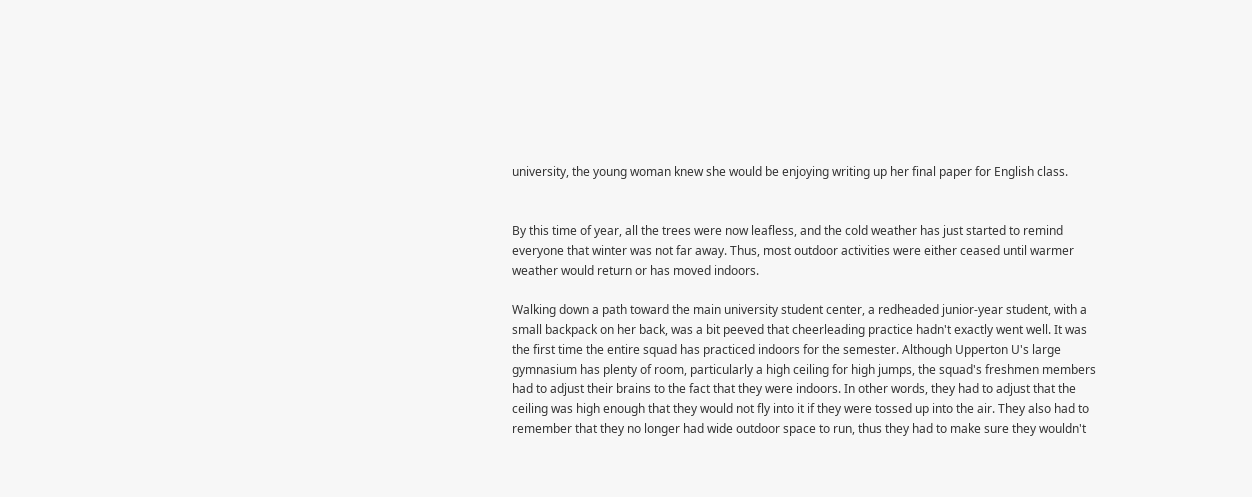university, the young woman knew she would be enjoying writing up her final paper for English class.


By this time of year, all the trees were now leafless, and the cold weather has just started to remind everyone that winter was not far away. Thus, most outdoor activities were either ceased until warmer weather would return or has moved indoors.

Walking down a path toward the main university student center, a redheaded junior-year student, with a small backpack on her back, was a bit peeved that cheerleading practice hadn't exactly went well. It was the first time the entire squad has practiced indoors for the semester. Although Upperton U's large gymnasium has plenty of room, particularly a high ceiling for high jumps, the squad's freshmen members had to adjust their brains to the fact that they were indoors. In other words, they had to adjust that the ceiling was high enough that they would not fly into it if they were tossed up into the air. They also had to remember that they no longer had wide outdoor space to run, thus they had to make sure they wouldn't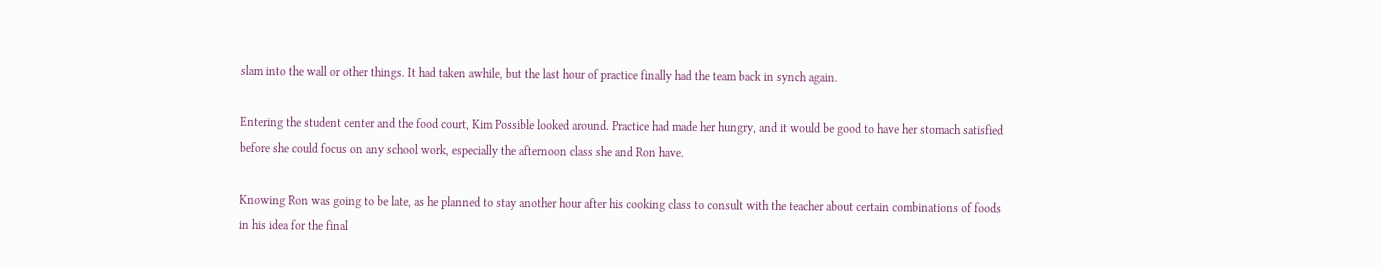slam into the wall or other things. It had taken awhile, but the last hour of practice finally had the team back in synch again.

Entering the student center and the food court, Kim Possible looked around. Practice had made her hungry, and it would be good to have her stomach satisfied before she could focus on any school work, especially the afternoon class she and Ron have.

Knowing Ron was going to be late, as he planned to stay another hour after his cooking class to consult with the teacher about certain combinations of foods in his idea for the final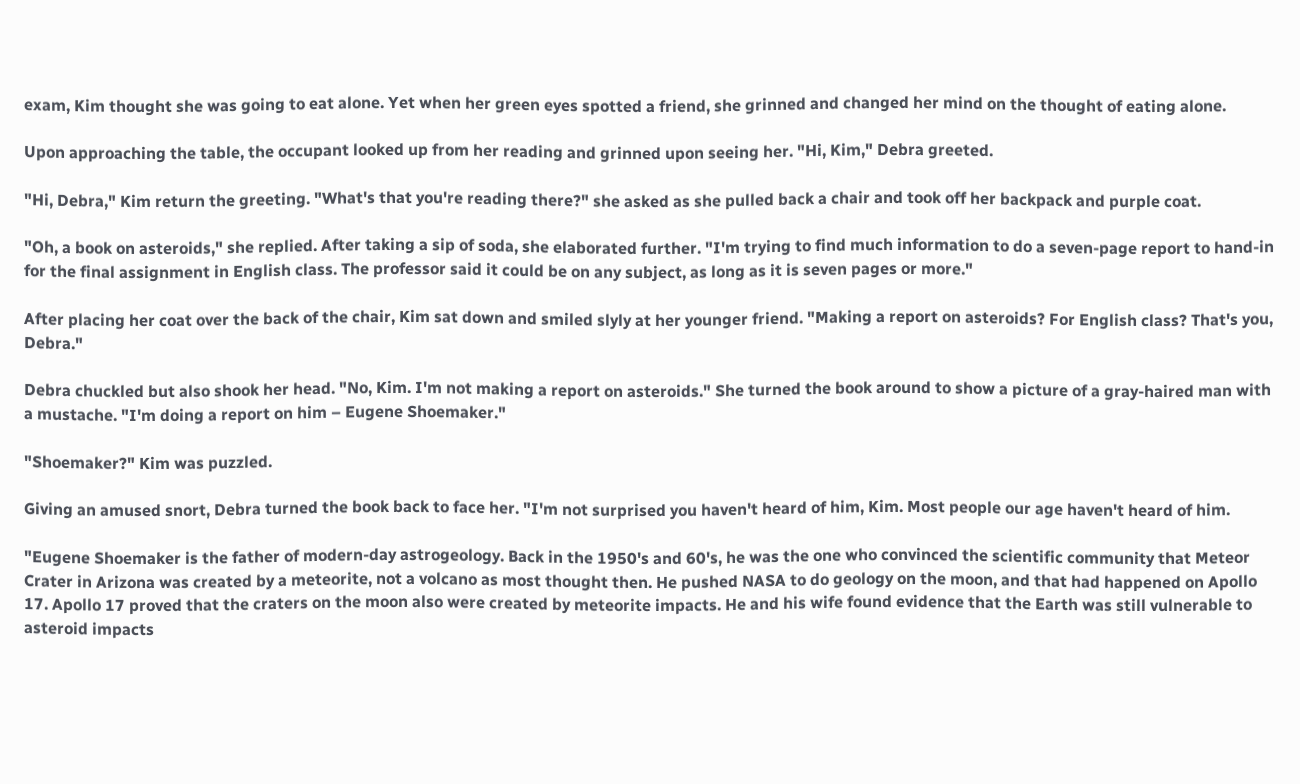exam, Kim thought she was going to eat alone. Yet when her green eyes spotted a friend, she grinned and changed her mind on the thought of eating alone.

Upon approaching the table, the occupant looked up from her reading and grinned upon seeing her. "Hi, Kim," Debra greeted.

"Hi, Debra," Kim return the greeting. "What's that you're reading there?" she asked as she pulled back a chair and took off her backpack and purple coat.

"Oh, a book on asteroids," she replied. After taking a sip of soda, she elaborated further. "I'm trying to find much information to do a seven-page report to hand-in for the final assignment in English class. The professor said it could be on any subject, as long as it is seven pages or more."

After placing her coat over the back of the chair, Kim sat down and smiled slyly at her younger friend. "Making a report on asteroids? For English class? That's you, Debra."

Debra chuckled but also shook her head. "No, Kim. I'm not making a report on asteroids." She turned the book around to show a picture of a gray-haired man with a mustache. "I'm doing a report on him – Eugene Shoemaker."

"Shoemaker?" Kim was puzzled.

Giving an amused snort, Debra turned the book back to face her. "I'm not surprised you haven't heard of him, Kim. Most people our age haven't heard of him.

"Eugene Shoemaker is the father of modern-day astrogeology. Back in the 1950's and 60's, he was the one who convinced the scientific community that Meteor Crater in Arizona was created by a meteorite, not a volcano as most thought then. He pushed NASA to do geology on the moon, and that had happened on Apollo 17. Apollo 17 proved that the craters on the moon also were created by meteorite impacts. He and his wife found evidence that the Earth was still vulnerable to asteroid impacts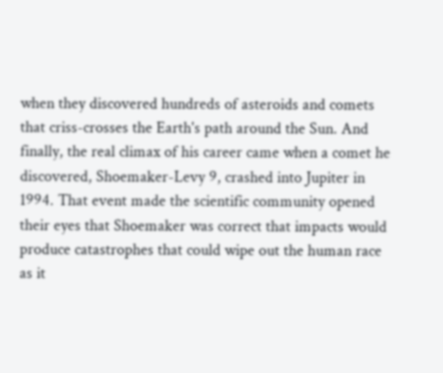when they discovered hundreds of asteroids and comets that criss-crosses the Earth's path around the Sun. And finally, the real climax of his career came when a comet he discovered, Shoemaker-Levy 9, crashed into Jupiter in 1994. That event made the scientific community opened their eyes that Shoemaker was correct that impacts would produce catastrophes that could wipe out the human race as it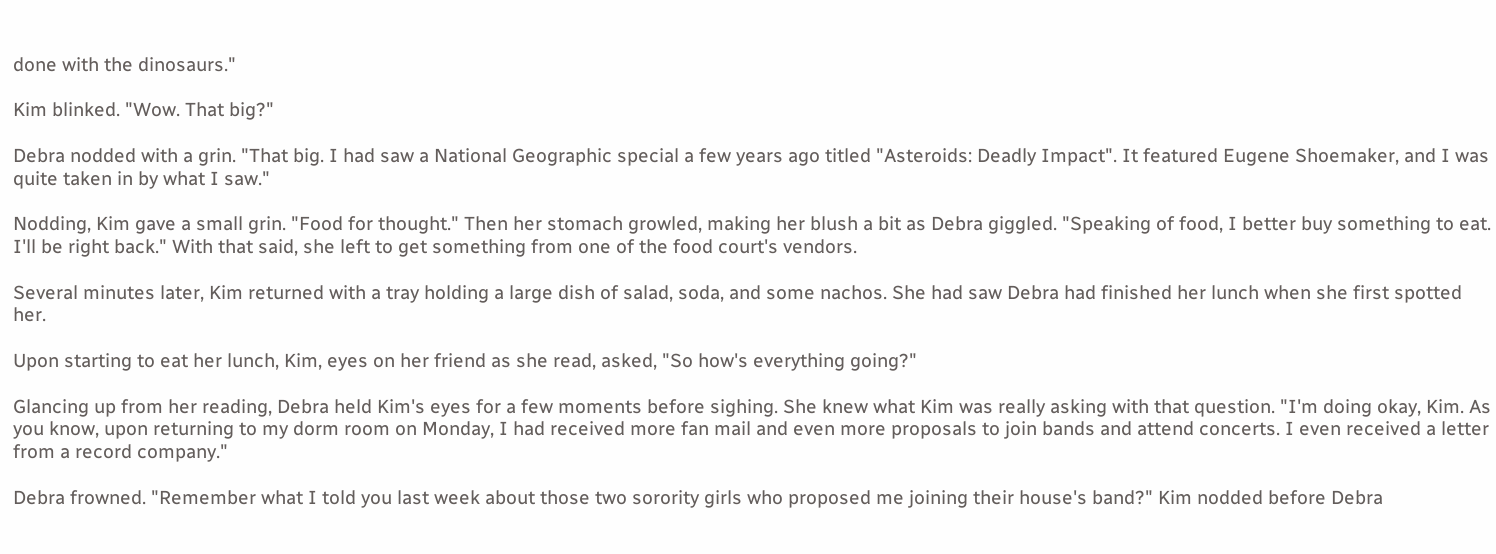done with the dinosaurs."

Kim blinked. "Wow. That big?"

Debra nodded with a grin. "That big. I had saw a National Geographic special a few years ago titled "Asteroids: Deadly Impact". It featured Eugene Shoemaker, and I was quite taken in by what I saw."

Nodding, Kim gave a small grin. "Food for thought." Then her stomach growled, making her blush a bit as Debra giggled. "Speaking of food, I better buy something to eat. I'll be right back." With that said, she left to get something from one of the food court's vendors.

Several minutes later, Kim returned with a tray holding a large dish of salad, soda, and some nachos. She had saw Debra had finished her lunch when she first spotted her.

Upon starting to eat her lunch, Kim, eyes on her friend as she read, asked, "So how's everything going?"

Glancing up from her reading, Debra held Kim's eyes for a few moments before sighing. She knew what Kim was really asking with that question. "I'm doing okay, Kim. As you know, upon returning to my dorm room on Monday, I had received more fan mail and even more proposals to join bands and attend concerts. I even received a letter from a record company."

Debra frowned. "Remember what I told you last week about those two sorority girls who proposed me joining their house's band?" Kim nodded before Debra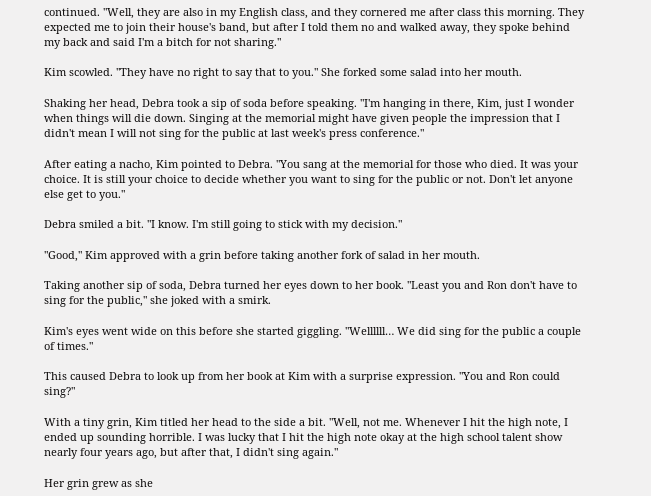continued. "Well, they are also in my English class, and they cornered me after class this morning. They expected me to join their house's band, but after I told them no and walked away, they spoke behind my back and said I'm a bitch for not sharing."

Kim scowled. "They have no right to say that to you." She forked some salad into her mouth.

Shaking her head, Debra took a sip of soda before speaking. "I'm hanging in there, Kim, just I wonder when things will die down. Singing at the memorial might have given people the impression that I didn't mean I will not sing for the public at last week's press conference."

After eating a nacho, Kim pointed to Debra. "You sang at the memorial for those who died. It was your choice. It is still your choice to decide whether you want to sing for the public or not. Don't let anyone else get to you."

Debra smiled a bit. "I know. I'm still going to stick with my decision."

"Good," Kim approved with a grin before taking another fork of salad in her mouth.

Taking another sip of soda, Debra turned her eyes down to her book. "Least you and Ron don't have to sing for the public," she joked with a smirk.

Kim's eyes went wide on this before she started giggling. "Wellllll… We did sing for the public a couple of times."

This caused Debra to look up from her book at Kim with a surprise expression. "You and Ron could sing?"

With a tiny grin, Kim titled her head to the side a bit. "Well, not me. Whenever I hit the high note, I ended up sounding horrible. I was lucky that I hit the high note okay at the high school talent show nearly four years ago, but after that, I didn't sing again."

Her grin grew as she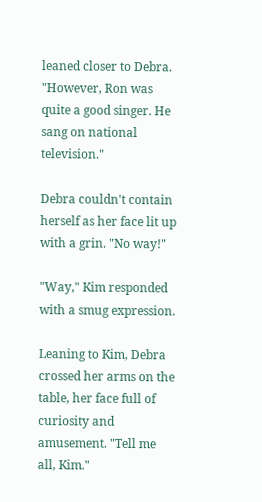leaned closer to Debra. "However, Ron was quite a good singer. He sang on national television."

Debra couldn't contain herself as her face lit up with a grin. "No way!"

"Way," Kim responded with a smug expression.

Leaning to Kim, Debra crossed her arms on the table, her face full of curiosity and amusement. "Tell me all, Kim."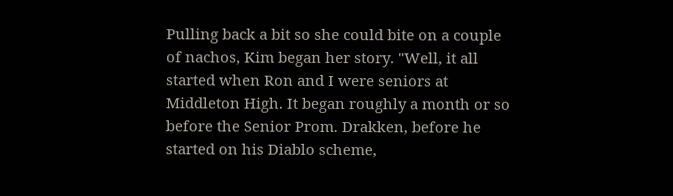Pulling back a bit so she could bite on a couple of nachos, Kim began her story. "Well, it all started when Ron and I were seniors at Middleton High. It began roughly a month or so before the Senior Prom. Drakken, before he started on his Diablo scheme,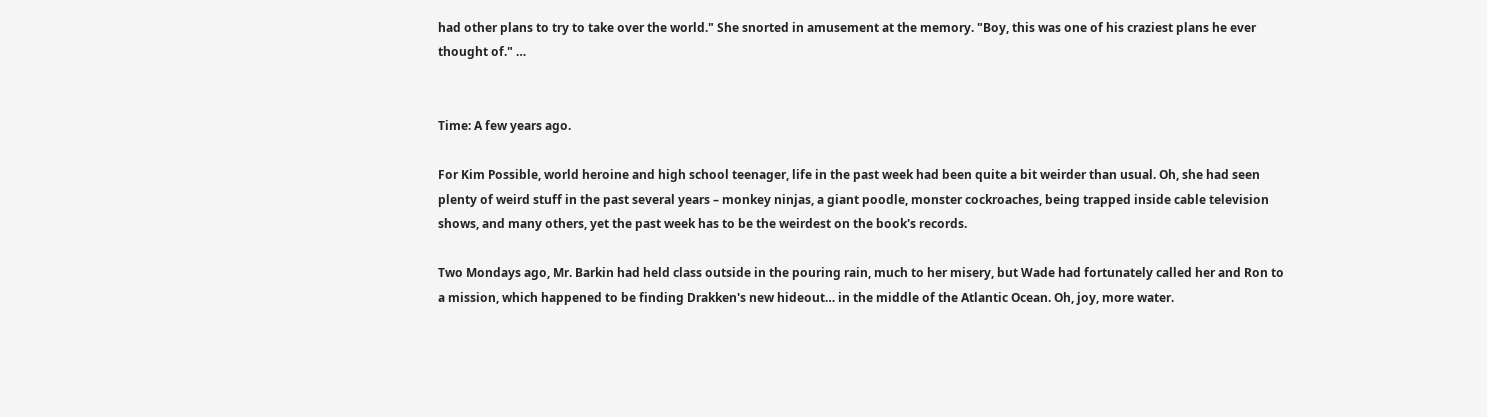had other plans to try to take over the world." She snorted in amusement at the memory. "Boy, this was one of his craziest plans he ever thought of." …


Time: A few years ago.

For Kim Possible, world heroine and high school teenager, life in the past week had been quite a bit weirder than usual. Oh, she had seen plenty of weird stuff in the past several years – monkey ninjas, a giant poodle, monster cockroaches, being trapped inside cable television shows, and many others, yet the past week has to be the weirdest on the book's records.

Two Mondays ago, Mr. Barkin had held class outside in the pouring rain, much to her misery, but Wade had fortunately called her and Ron to a mission, which happened to be finding Drakken's new hideout… in the middle of the Atlantic Ocean. Oh, joy, more water.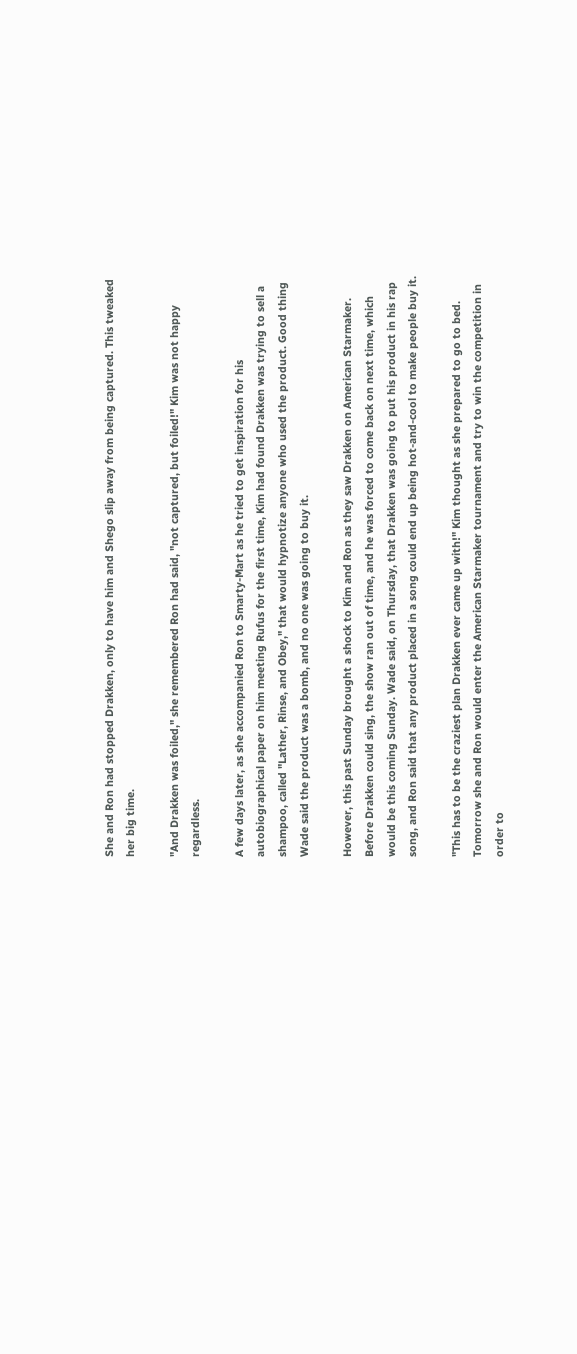She and Ron had stopped Drakken, only to have him and Shego slip away from being captured. This tweaked her big time.

"And Drakken was foiled," she remembered Ron had said, "not captured, but foiled!" Kim was not happy regardless.

A few days later, as she accompanied Ron to Smarty-Mart as he tried to get inspiration for his autobiographical paper on him meeting Rufus for the first time, Kim had found Drakken was trying to sell a shampoo, called "Lather, Rinse, and Obey," that would hypnotize anyone who used the product. Good thing Wade said the product was a bomb, and no one was going to buy it.

However, this past Sunday brought a shock to Kim and Ron as they saw Drakken on American Starmaker. Before Drakken could sing, the show ran out of time, and he was forced to come back on next time, which would be this coming Sunday. Wade said, on Thursday, that Drakken was going to put his product in his rap song, and Ron said that any product placed in a song could end up being hot-and-cool to make people buy it.

"This has to be the craziest plan Drakken ever came up with!" Kim thought as she prepared to go to bed. Tomorrow she and Ron would enter the American Starmaker tournament and try to win the competition in order to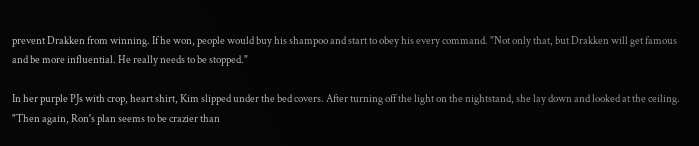prevent Drakken from winning. If he won, people would buy his shampoo and start to obey his every command. "Not only that, but Drakken will get famous and be more influential. He really needs to be stopped."

In her purple PJs with crop, heart shirt, Kim slipped under the bed covers. After turning off the light on the nightstand, she lay down and looked at the ceiling. "Then again, Ron's plan seems to be crazier than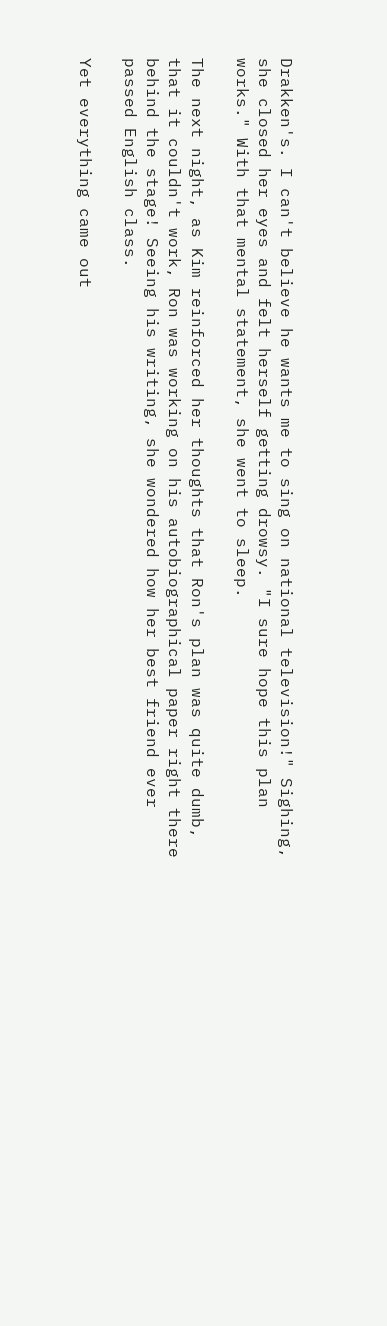Drakken's. I can't believe he wants me to sing on national television!" Sighing, she closed her eyes and felt herself getting drowsy. "I sure hope this plan works." With that mental statement, she went to sleep.

The next night, as Kim reinforced her thoughts that Ron's plan was quite dumb, that it couldn't work, Ron was working on his autobiographical paper right there behind the stage! Seeing his writing, she wondered how her best friend ever passed English class.

Yet everything came out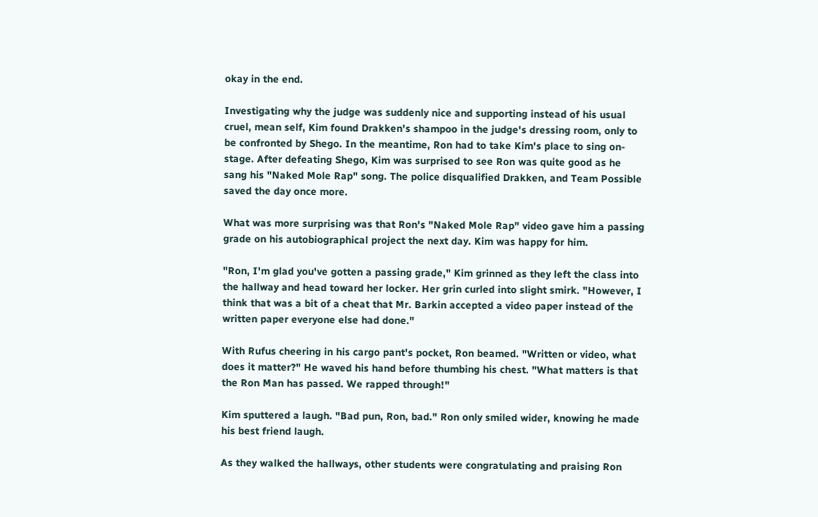okay in the end.

Investigating why the judge was suddenly nice and supporting instead of his usual cruel, mean self, Kim found Drakken's shampoo in the judge's dressing room, only to be confronted by Shego. In the meantime, Ron had to take Kim's place to sing on-stage. After defeating Shego, Kim was surprised to see Ron was quite good as he sang his "Naked Mole Rap" song. The police disqualified Drakken, and Team Possible saved the day once more.

What was more surprising was that Ron's "Naked Mole Rap" video gave him a passing grade on his autobiographical project the next day. Kim was happy for him.

"Ron, I'm glad you've gotten a passing grade," Kim grinned as they left the class into the hallway and head toward her locker. Her grin curled into slight smirk. "However, I think that was a bit of a cheat that Mr. Barkin accepted a video paper instead of the written paper everyone else had done."

With Rufus cheering in his cargo pant's pocket, Ron beamed. "Written or video, what does it matter?" He waved his hand before thumbing his chest. "What matters is that the Ron Man has passed. We rapped through!"

Kim sputtered a laugh. "Bad pun, Ron, bad." Ron only smiled wider, knowing he made his best friend laugh.

As they walked the hallways, other students were congratulating and praising Ron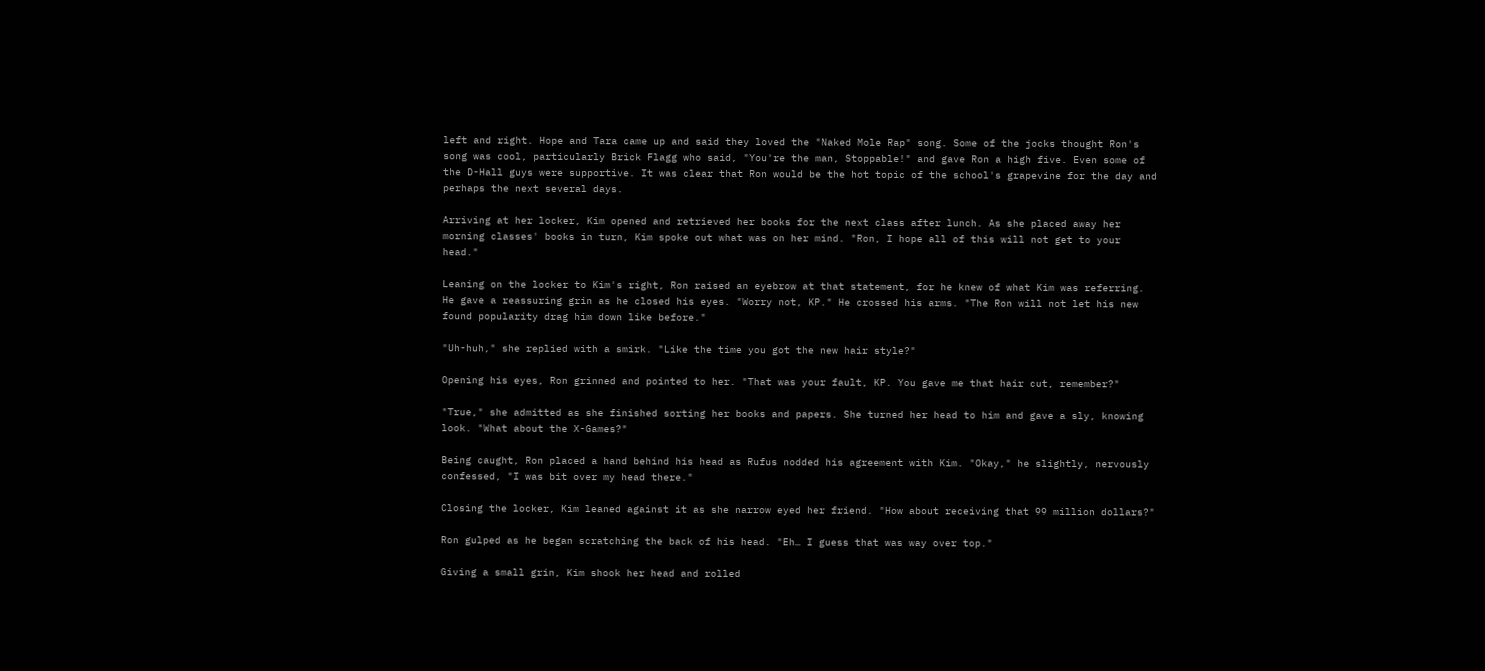left and right. Hope and Tara came up and said they loved the "Naked Mole Rap" song. Some of the jocks thought Ron's song was cool, particularly Brick Flagg who said, "You're the man, Stoppable!" and gave Ron a high five. Even some of the D-Hall guys were supportive. It was clear that Ron would be the hot topic of the school's grapevine for the day and perhaps the next several days.

Arriving at her locker, Kim opened and retrieved her books for the next class after lunch. As she placed away her morning classes' books in turn, Kim spoke out what was on her mind. "Ron, I hope all of this will not get to your head."

Leaning on the locker to Kim's right, Ron raised an eyebrow at that statement, for he knew of what Kim was referring. He gave a reassuring grin as he closed his eyes. "Worry not, KP." He crossed his arms. "The Ron will not let his new found popularity drag him down like before."

"Uh-huh," she replied with a smirk. "Like the time you got the new hair style?"

Opening his eyes, Ron grinned and pointed to her. "That was your fault, KP. You gave me that hair cut, remember?"

"True," she admitted as she finished sorting her books and papers. She turned her head to him and gave a sly, knowing look. "What about the X-Games?"

Being caught, Ron placed a hand behind his head as Rufus nodded his agreement with Kim. "Okay," he slightly, nervously confessed, "I was bit over my head there."

Closing the locker, Kim leaned against it as she narrow eyed her friend. "How about receiving that 99 million dollars?"

Ron gulped as he began scratching the back of his head. "Eh… I guess that was way over top."

Giving a small grin, Kim shook her head and rolled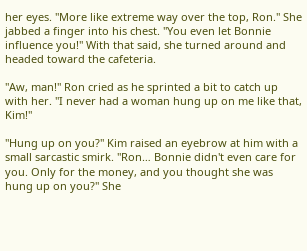her eyes. "More like extreme way over the top, Ron." She jabbed a finger into his chest. "You even let Bonnie influence you!" With that said, she turned around and headed toward the cafeteria.

"Aw, man!" Ron cried as he sprinted a bit to catch up with her. "I never had a woman hung up on me like that, Kim!"

"Hung up on you?" Kim raised an eyebrow at him with a small sarcastic smirk. "Ron… Bonnie didn't even care for you. Only for the money, and you thought she was hung up on you?" She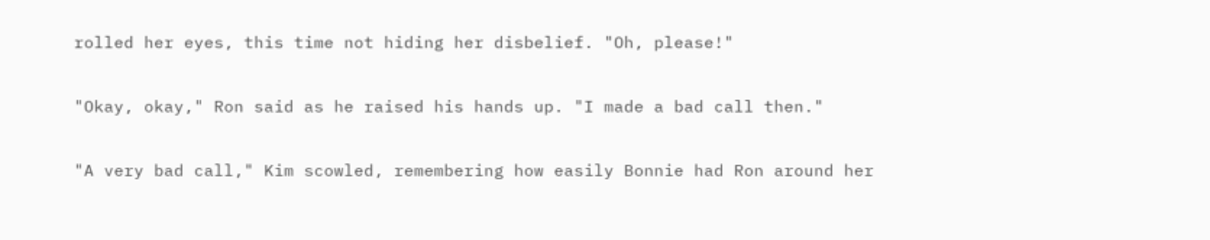rolled her eyes, this time not hiding her disbelief. "Oh, please!"

"Okay, okay," Ron said as he raised his hands up. "I made a bad call then."

"A very bad call," Kim scowled, remembering how easily Bonnie had Ron around her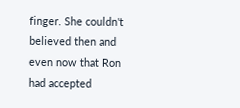finger. She couldn't believed then and even now that Ron had accepted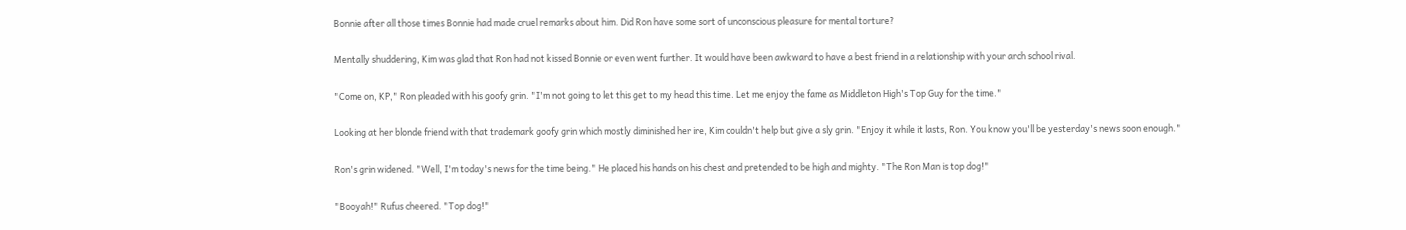Bonnie after all those times Bonnie had made cruel remarks about him. Did Ron have some sort of unconscious pleasure for mental torture?

Mentally shuddering, Kim was glad that Ron had not kissed Bonnie or even went further. It would have been awkward to have a best friend in a relationship with your arch school rival.

"Come on, KP," Ron pleaded with his goofy grin. "I'm not going to let this get to my head this time. Let me enjoy the fame as Middleton High's Top Guy for the time."

Looking at her blonde friend with that trademark goofy grin which mostly diminished her ire, Kim couldn't help but give a sly grin. "Enjoy it while it lasts, Ron. You know you'll be yesterday's news soon enough."

Ron's grin widened. "Well, I'm today's news for the time being." He placed his hands on his chest and pretended to be high and mighty. "The Ron Man is top dog!"

"Booyah!" Rufus cheered. "Top dog!"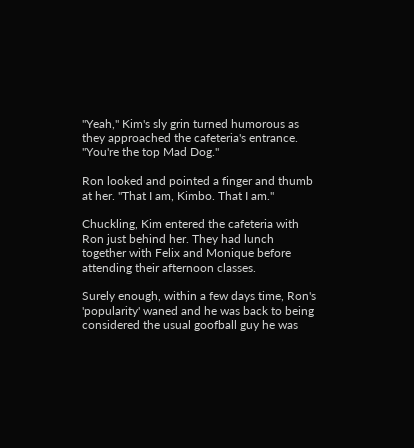"Yeah," Kim's sly grin turned humorous as they approached the cafeteria's entrance. "You're the top Mad Dog."

Ron looked and pointed a finger and thumb at her. "That I am, Kimbo. That I am."

Chuckling, Kim entered the cafeteria with Ron just behind her. They had lunch together with Felix and Monique before attending their afternoon classes.

Surely enough, within a few days time, Ron's 'popularity' waned and he was back to being considered the usual goofball guy he was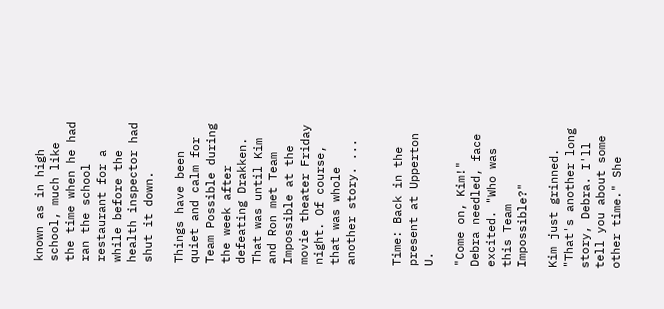known as in high school, much like the time when he had ran the school restaurant for a while before the health inspector had shut it down.

Things have been quiet and calm for Team Possible during the week after defeating Drakken. That was until Kim and Ron met Team Impossible at the movie theater Friday night. Of course, that was whole another story. ...


Time: Back in the present at Upperton U.

"Come on, Kim!" Debra needled, face excited. "Who was this Team Impossible?"

Kim just grinned. "That's another long story, Debra. I'll tell you about some other time." She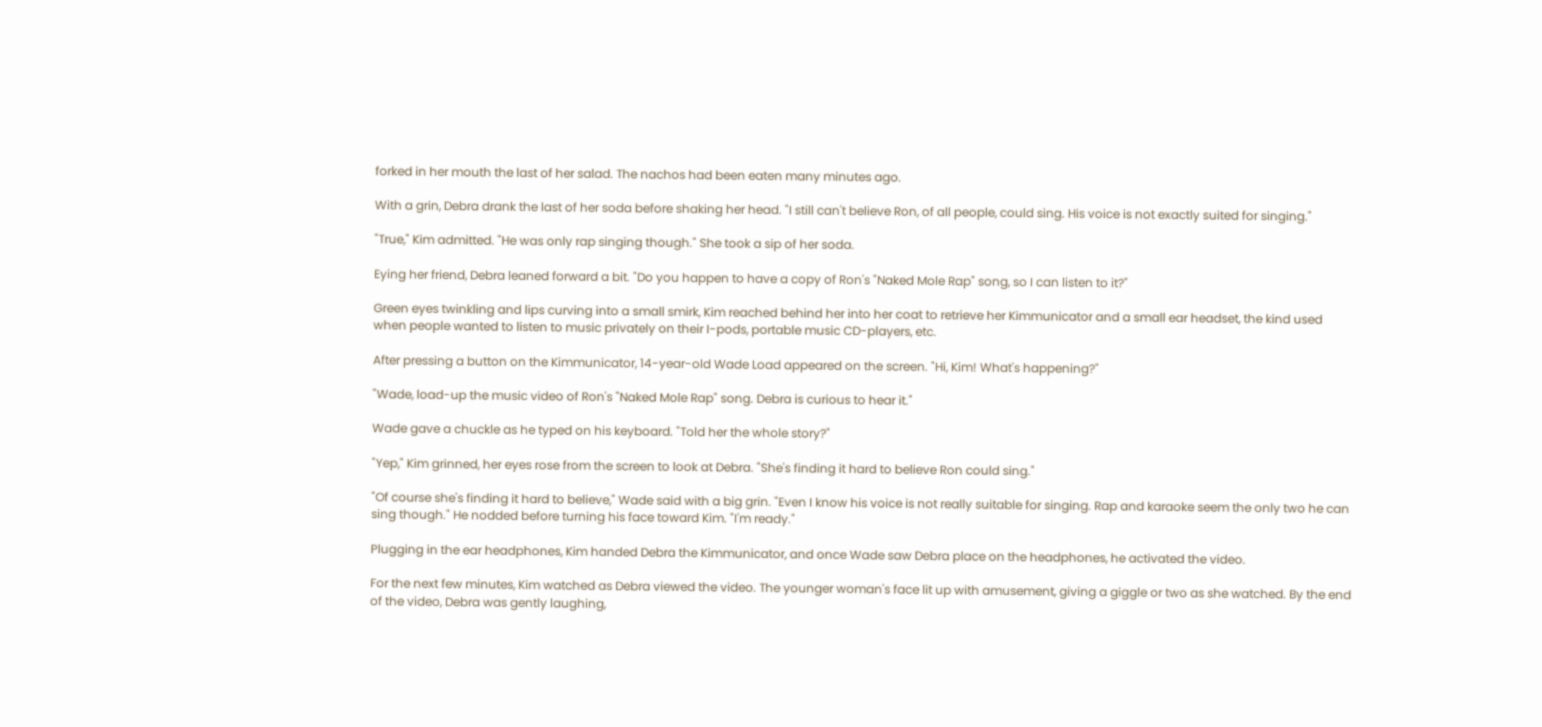forked in her mouth the last of her salad. The nachos had been eaten many minutes ago.

With a grin, Debra drank the last of her soda before shaking her head. "I still can't believe Ron, of all people, could sing. His voice is not exactly suited for singing."

"True," Kim admitted. "He was only rap singing though." She took a sip of her soda.

Eying her friend, Debra leaned forward a bit. "Do you happen to have a copy of Ron's "Naked Mole Rap" song, so I can listen to it?"

Green eyes twinkling and lips curving into a small smirk, Kim reached behind her into her coat to retrieve her Kimmunicator and a small ear headset, the kind used when people wanted to listen to music privately on their I-pods, portable music CD-players, etc.

After pressing a button on the Kimmunicator, 14-year-old Wade Load appeared on the screen. "Hi, Kim! What's happening?"

"Wade, load-up the music video of Ron's "Naked Mole Rap" song. Debra is curious to hear it."

Wade gave a chuckle as he typed on his keyboard. "Told her the whole story?"

"Yep," Kim grinned, her eyes rose from the screen to look at Debra. "She's finding it hard to believe Ron could sing."

"Of course she's finding it hard to believe," Wade said with a big grin. "Even I know his voice is not really suitable for singing. Rap and karaoke seem the only two he can sing though." He nodded before turning his face toward Kim. "I'm ready."

Plugging in the ear headphones, Kim handed Debra the Kimmunicator, and once Wade saw Debra place on the headphones, he activated the video.

For the next few minutes, Kim watched as Debra viewed the video. The younger woman's face lit up with amusement, giving a giggle or two as she watched. By the end of the video, Debra was gently laughing,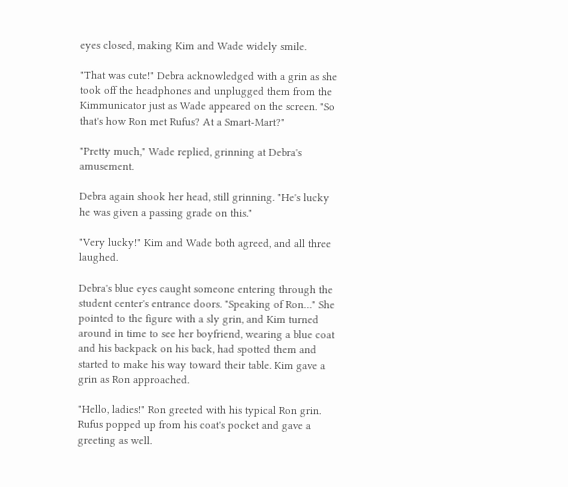eyes closed, making Kim and Wade widely smile.

"That was cute!" Debra acknowledged with a grin as she took off the headphones and unplugged them from the Kimmunicator just as Wade appeared on the screen. "So that's how Ron met Rufus? At a Smart-Mart?"

"Pretty much," Wade replied, grinning at Debra's amusement.

Debra again shook her head, still grinning. "He's lucky he was given a passing grade on this."

"Very lucky!" Kim and Wade both agreed, and all three laughed.

Debra's blue eyes caught someone entering through the student center's entrance doors. "Speaking of Ron…" She pointed to the figure with a sly grin, and Kim turned around in time to see her boyfriend, wearing a blue coat and his backpack on his back, had spotted them and started to make his way toward their table. Kim gave a grin as Ron approached.

"Hello, ladies!" Ron greeted with his typical Ron grin. Rufus popped up from his coat's pocket and gave a greeting as well.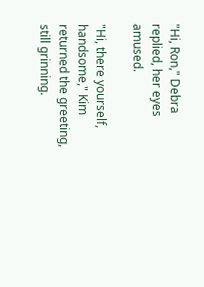"Hi, Ron," Debra replied, her eyes amused.

"Hi, there yourself, handsome," Kim returned the greeting, still grinning.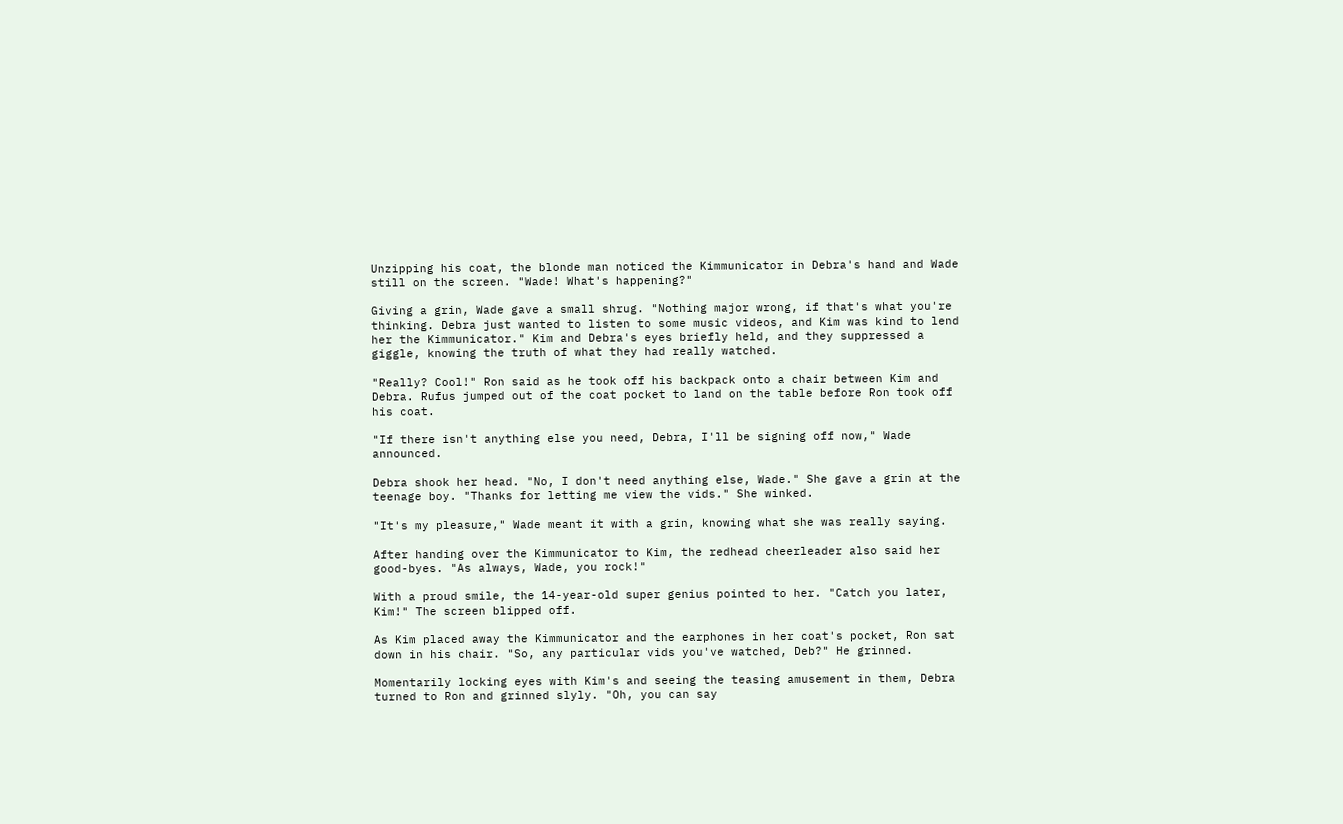Unzipping his coat, the blonde man noticed the Kimmunicator in Debra's hand and Wade still on the screen. "Wade! What's happening?"

Giving a grin, Wade gave a small shrug. "Nothing major wrong, if that's what you're thinking. Debra just wanted to listen to some music videos, and Kim was kind to lend her the Kimmunicator." Kim and Debra's eyes briefly held, and they suppressed a giggle, knowing the truth of what they had really watched.

"Really? Cool!" Ron said as he took off his backpack onto a chair between Kim and Debra. Rufus jumped out of the coat pocket to land on the table before Ron took off his coat.

"If there isn't anything else you need, Debra, I'll be signing off now," Wade announced.

Debra shook her head. "No, I don't need anything else, Wade." She gave a grin at the teenage boy. "Thanks for letting me view the vids." She winked.

"It's my pleasure," Wade meant it with a grin, knowing what she was really saying.

After handing over the Kimmunicator to Kim, the redhead cheerleader also said her good-byes. "As always, Wade, you rock!"

With a proud smile, the 14-year-old super genius pointed to her. "Catch you later, Kim!" The screen blipped off.

As Kim placed away the Kimmunicator and the earphones in her coat's pocket, Ron sat down in his chair. "So, any particular vids you've watched, Deb?" He grinned.

Momentarily locking eyes with Kim's and seeing the teasing amusement in them, Debra turned to Ron and grinned slyly. "Oh, you can say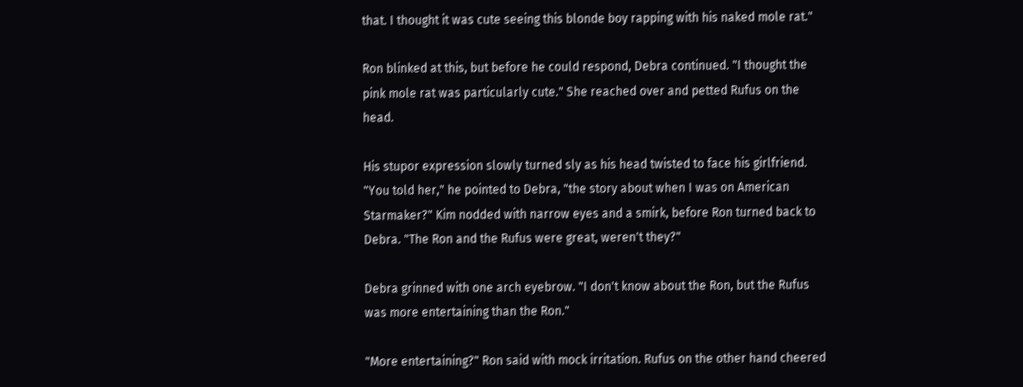that. I thought it was cute seeing this blonde boy rapping with his naked mole rat."

Ron blinked at this, but before he could respond, Debra continued. "I thought the pink mole rat was particularly cute." She reached over and petted Rufus on the head.

His stupor expression slowly turned sly as his head twisted to face his girlfriend. "You told her," he pointed to Debra, "the story about when I was on American Starmaker?" Kim nodded with narrow eyes and a smirk, before Ron turned back to Debra. "The Ron and the Rufus were great, weren't they?"

Debra grinned with one arch eyebrow. "I don't know about the Ron, but the Rufus was more entertaining than the Ron."

"More entertaining?" Ron said with mock irritation. Rufus on the other hand cheered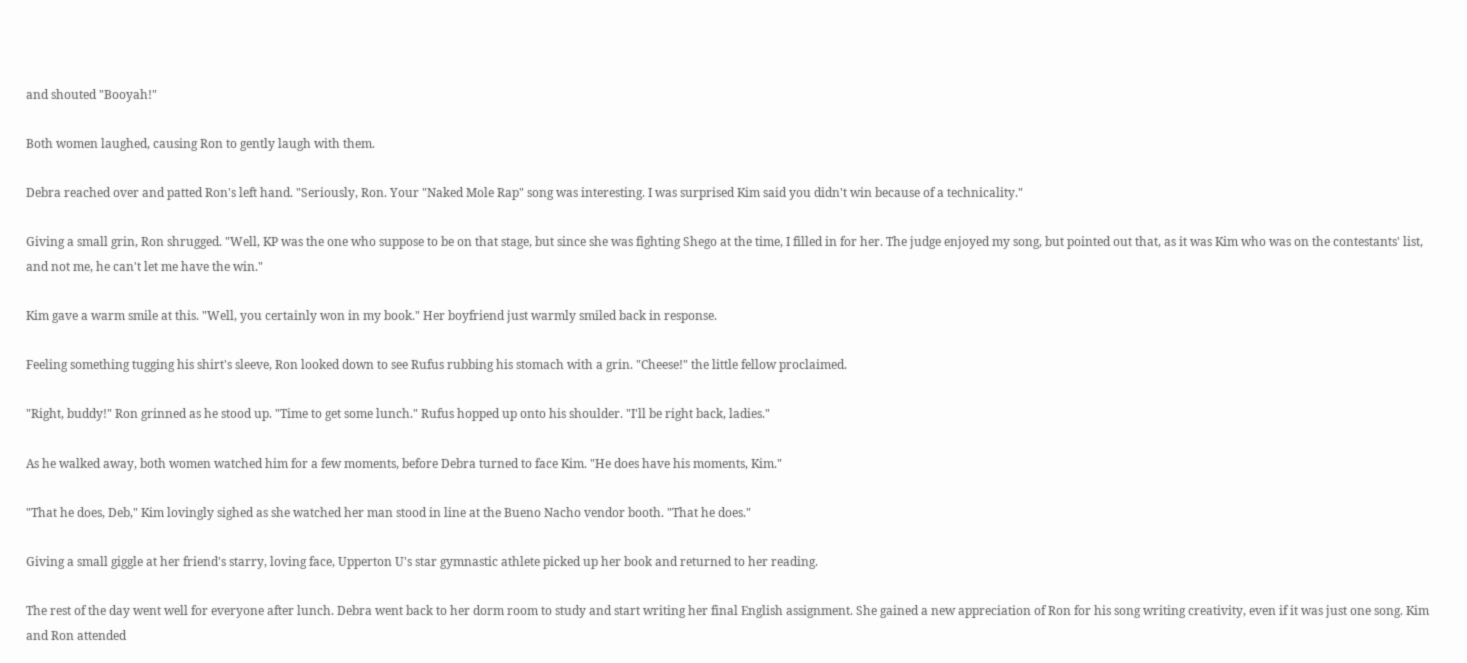and shouted "Booyah!"

Both women laughed, causing Ron to gently laugh with them.

Debra reached over and patted Ron's left hand. "Seriously, Ron. Your "Naked Mole Rap" song was interesting. I was surprised Kim said you didn't win because of a technicality."

Giving a small grin, Ron shrugged. "Well, KP was the one who suppose to be on that stage, but since she was fighting Shego at the time, I filled in for her. The judge enjoyed my song, but pointed out that, as it was Kim who was on the contestants' list, and not me, he can't let me have the win."

Kim gave a warm smile at this. "Well, you certainly won in my book." Her boyfriend just warmly smiled back in response.

Feeling something tugging his shirt's sleeve, Ron looked down to see Rufus rubbing his stomach with a grin. "Cheese!" the little fellow proclaimed.

"Right, buddy!" Ron grinned as he stood up. "Time to get some lunch." Rufus hopped up onto his shoulder. "I'll be right back, ladies."

As he walked away, both women watched him for a few moments, before Debra turned to face Kim. "He does have his moments, Kim."

"That he does, Deb," Kim lovingly sighed as she watched her man stood in line at the Bueno Nacho vendor booth. "That he does."

Giving a small giggle at her friend's starry, loving face, Upperton U's star gymnastic athlete picked up her book and returned to her reading.

The rest of the day went well for everyone after lunch. Debra went back to her dorm room to study and start writing her final English assignment. She gained a new appreciation of Ron for his song writing creativity, even if it was just one song. Kim and Ron attended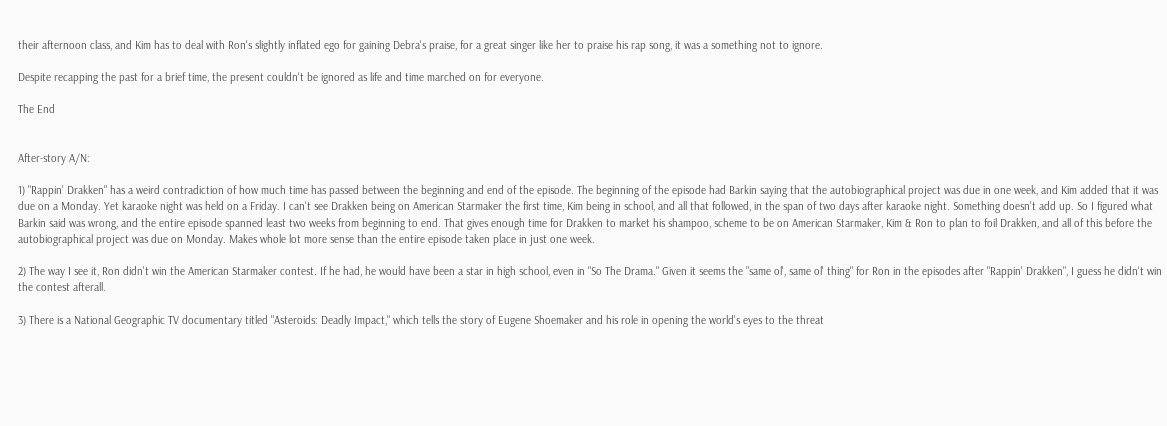their afternoon class, and Kim has to deal with Ron's slightly inflated ego for gaining Debra's praise, for a great singer like her to praise his rap song, it was a something not to ignore.

Despite recapping the past for a brief time, the present couldn't be ignored as life and time marched on for everyone.

The End


After-story A/N:

1) "Rappin' Drakken" has a weird contradiction of how much time has passed between the beginning and end of the episode. The beginning of the episode had Barkin saying that the autobiographical project was due in one week, and Kim added that it was due on a Monday. Yet karaoke night was held on a Friday. I can't see Drakken being on American Starmaker the first time, Kim being in school, and all that followed, in the span of two days after karaoke night. Something doesn't add up. So I figured what Barkin said was wrong, and the entire episode spanned least two weeks from beginning to end. That gives enough time for Drakken to market his shampoo, scheme to be on American Starmaker, Kim & Ron to plan to foil Drakken, and all of this before the autobiographical project was due on Monday. Makes whole lot more sense than the entire episode taken place in just one week.

2) The way I see it, Ron didn't win the American Starmaker contest. If he had, he would have been a star in high school, even in "So The Drama." Given it seems the "same ol', same ol' thing" for Ron in the episodes after "Rappin' Drakken", I guess he didn't win the contest afterall.

3) There is a National Geographic TV documentary titled "Asteroids: Deadly Impact," which tells the story of Eugene Shoemaker and his role in opening the world's eyes to the threat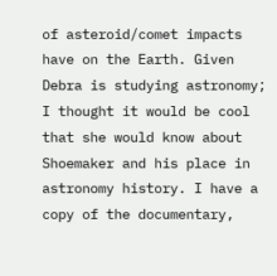of asteroid/comet impacts have on the Earth. Given Debra is studying astronomy; I thought it would be cool that she would know about Shoemaker and his place in astronomy history. I have a copy of the documentary,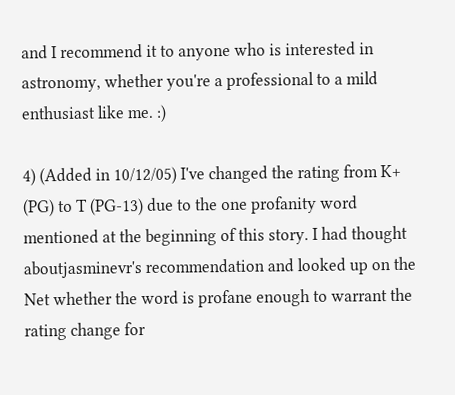and I recommend it to anyone who is interested in astronomy, whether you're a professional to a mild enthusiast like me. :)

4) (Added in 10/12/05) I've changed the rating from K+ (PG) to T (PG-13) due to the one profanity word mentioned at the beginning of this story. I had thought aboutjasminevr's recommendation and looked up on the Net whether the word is profane enough to warrant the rating change for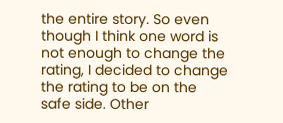the entire story. So even though I think one word is not enough to change the rating, I decided to change the rating to be on the safe side. Other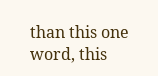than this one word, this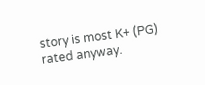story is most K+ (PG) rated anyway.